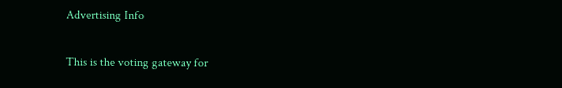Advertising Info

This is the voting gateway for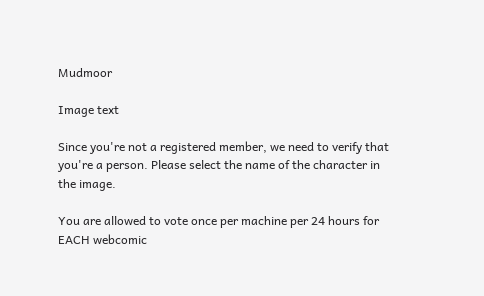Mudmoor

Image text

Since you're not a registered member, we need to verify that you're a person. Please select the name of the character in the image.

You are allowed to vote once per machine per 24 hours for EACH webcomic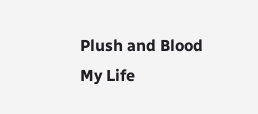Plush and Blood
My Life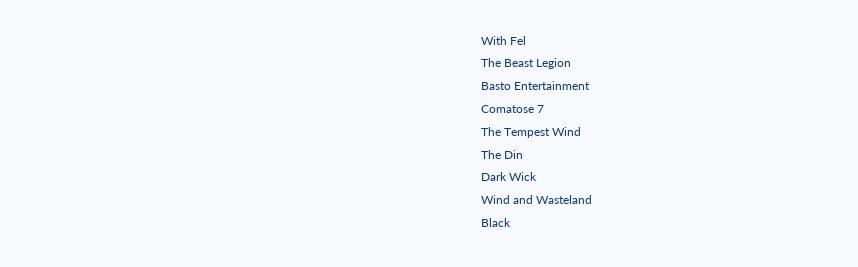With Fel
The Beast Legion
Basto Entertainment
Comatose 7
The Tempest Wind
The Din
Dark Wick
Wind and Wasteland
Black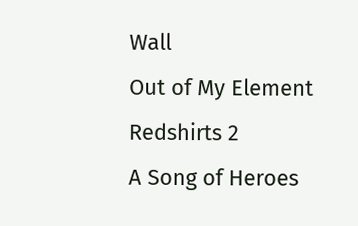Wall
Out of My Element
Redshirts 2
A Song of Heroes